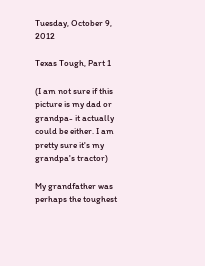Tuesday, October 9, 2012

Texas Tough, Part 1

(I am not sure if this picture is my dad or grandpa- it actually could be either. I am pretty sure it's my grandpa's tractor)

My grandfather was perhaps the toughest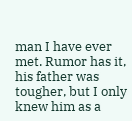man I have ever met. Rumor has it, his father was tougher, but I only knew him as a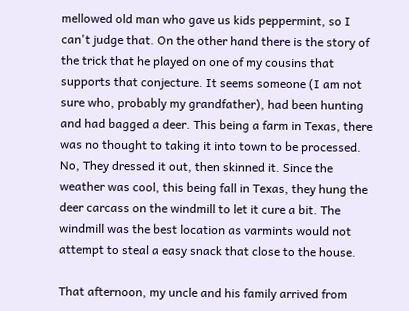mellowed old man who gave us kids peppermint, so I can't judge that. On the other hand there is the story of the trick that he played on one of my cousins that supports that conjecture. It seems someone (I am not sure who, probably my grandfather), had been hunting and had bagged a deer. This being a farm in Texas, there was no thought to taking it into town to be processed. No, They dressed it out, then skinned it. Since the weather was cool, this being fall in Texas, they hung the deer carcass on the windmill to let it cure a bit. The windmill was the best location as varmints would not attempt to steal a easy snack that close to the house.

That afternoon, my uncle and his family arrived from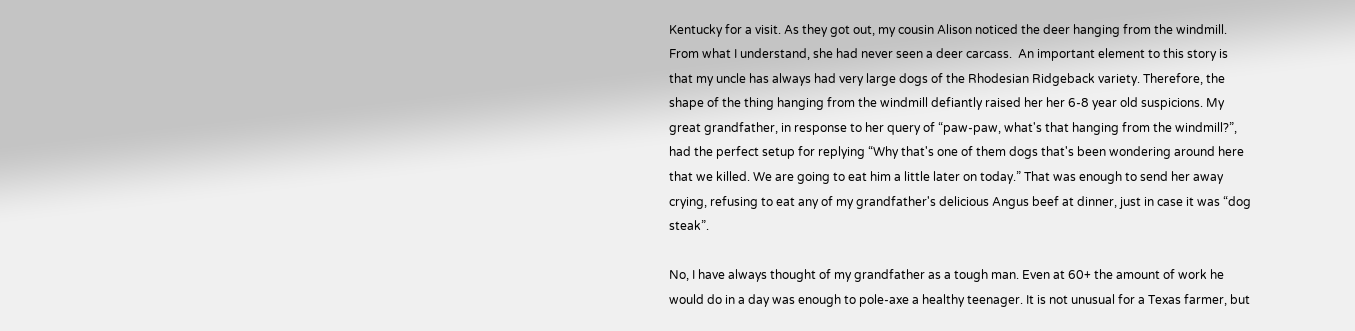Kentucky for a visit. As they got out, my cousin Alison noticed the deer hanging from the windmill. From what I understand, she had never seen a deer carcass.  An important element to this story is that my uncle has always had very large dogs of the Rhodesian Ridgeback variety. Therefore, the shape of the thing hanging from the windmill defiantly raised her her 6-8 year old suspicions. My great grandfather, in response to her query of “paw-paw, what's that hanging from the windmill?”, had the perfect setup for replying “Why that's one of them dogs that's been wondering around here that we killed. We are going to eat him a little later on today.” That was enough to send her away crying, refusing to eat any of my grandfather's delicious Angus beef at dinner, just in case it was “dog steak”.

No, I have always thought of my grandfather as a tough man. Even at 60+ the amount of work he would do in a day was enough to pole-axe a healthy teenager. It is not unusual for a Texas farmer, but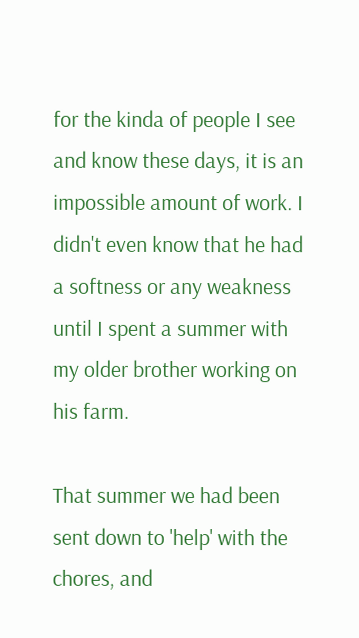for the kinda of people I see and know these days, it is an impossible amount of work. I didn't even know that he had a softness or any weakness until I spent a summer with my older brother working on his farm.

That summer we had been sent down to 'help' with the chores, and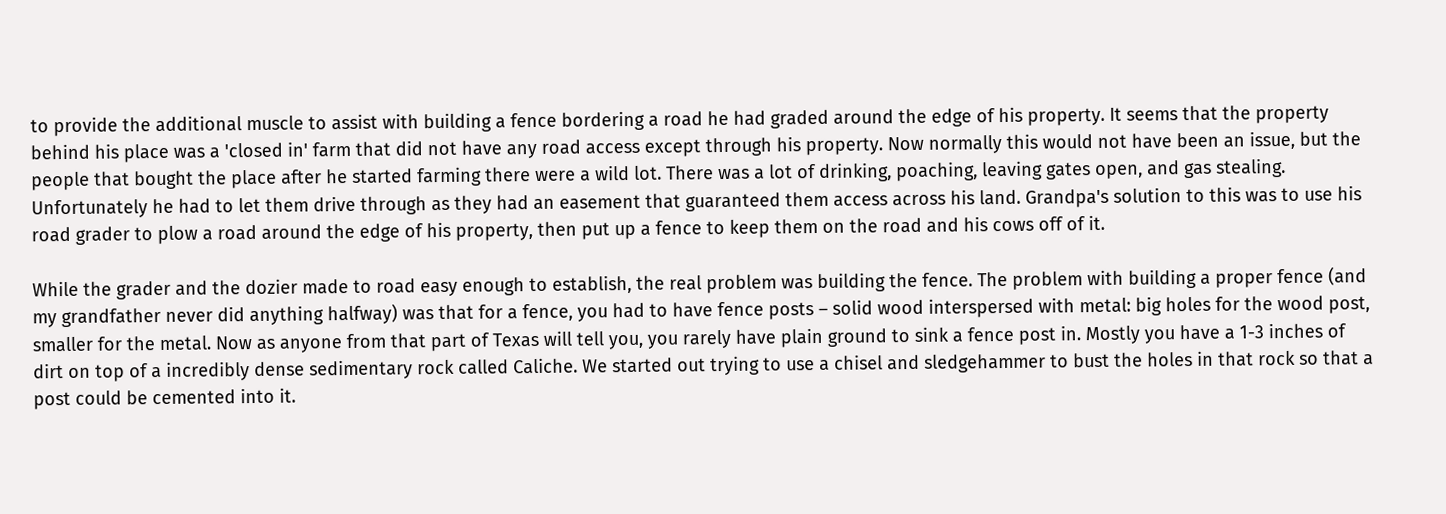to provide the additional muscle to assist with building a fence bordering a road he had graded around the edge of his property. It seems that the property behind his place was a 'closed in' farm that did not have any road access except through his property. Now normally this would not have been an issue, but the people that bought the place after he started farming there were a wild lot. There was a lot of drinking, poaching, leaving gates open, and gas stealing. Unfortunately he had to let them drive through as they had an easement that guaranteed them access across his land. Grandpa's solution to this was to use his road grader to plow a road around the edge of his property, then put up a fence to keep them on the road and his cows off of it.

While the grader and the dozier made to road easy enough to establish, the real problem was building the fence. The problem with building a proper fence (and my grandfather never did anything halfway) was that for a fence, you had to have fence posts – solid wood interspersed with metal: big holes for the wood post, smaller for the metal. Now as anyone from that part of Texas will tell you, you rarely have plain ground to sink a fence post in. Mostly you have a 1-3 inches of dirt on top of a incredibly dense sedimentary rock called Caliche. We started out trying to use a chisel and sledgehammer to bust the holes in that rock so that a post could be cemented into it.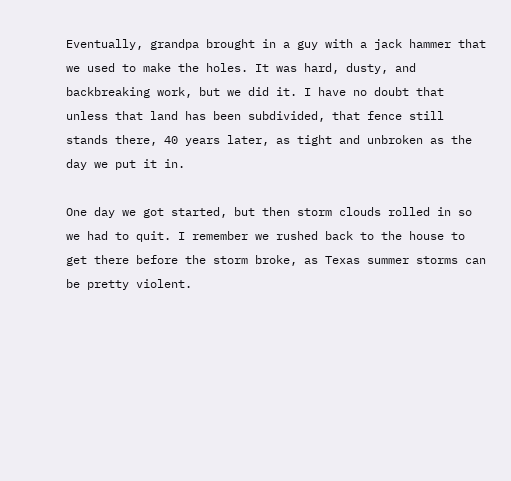Eventually, grandpa brought in a guy with a jack hammer that we used to make the holes. It was hard, dusty, and backbreaking work, but we did it. I have no doubt that unless that land has been subdivided, that fence still stands there, 40 years later, as tight and unbroken as the day we put it in.

One day we got started, but then storm clouds rolled in so we had to quit. I remember we rushed back to the house to get there before the storm broke, as Texas summer storms can be pretty violent.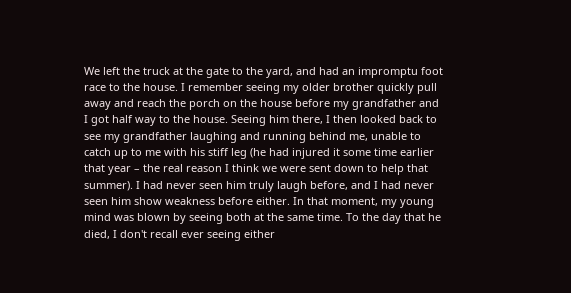We left the truck at the gate to the yard, and had an impromptu foot race to the house. I remember seeing my older brother quickly pull away and reach the porch on the house before my grandfather and I got half way to the house. Seeing him there, I then looked back to see my grandfather laughing and running behind me, unable to catch up to me with his stiff leg (he had injured it some time earlier that year – the real reason I think we were sent down to help that summer). I had never seen him truly laugh before, and I had never seen him show weakness before either. In that moment, my young mind was blown by seeing both at the same time. To the day that he died, I don't recall ever seeing either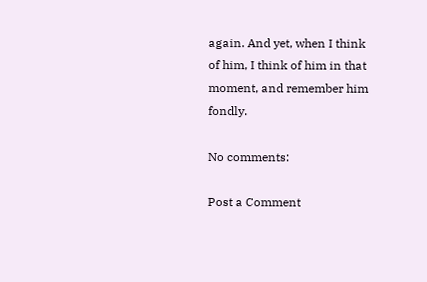again. And yet, when I think of him, I think of him in that moment, and remember him fondly.

No comments:

Post a Comment